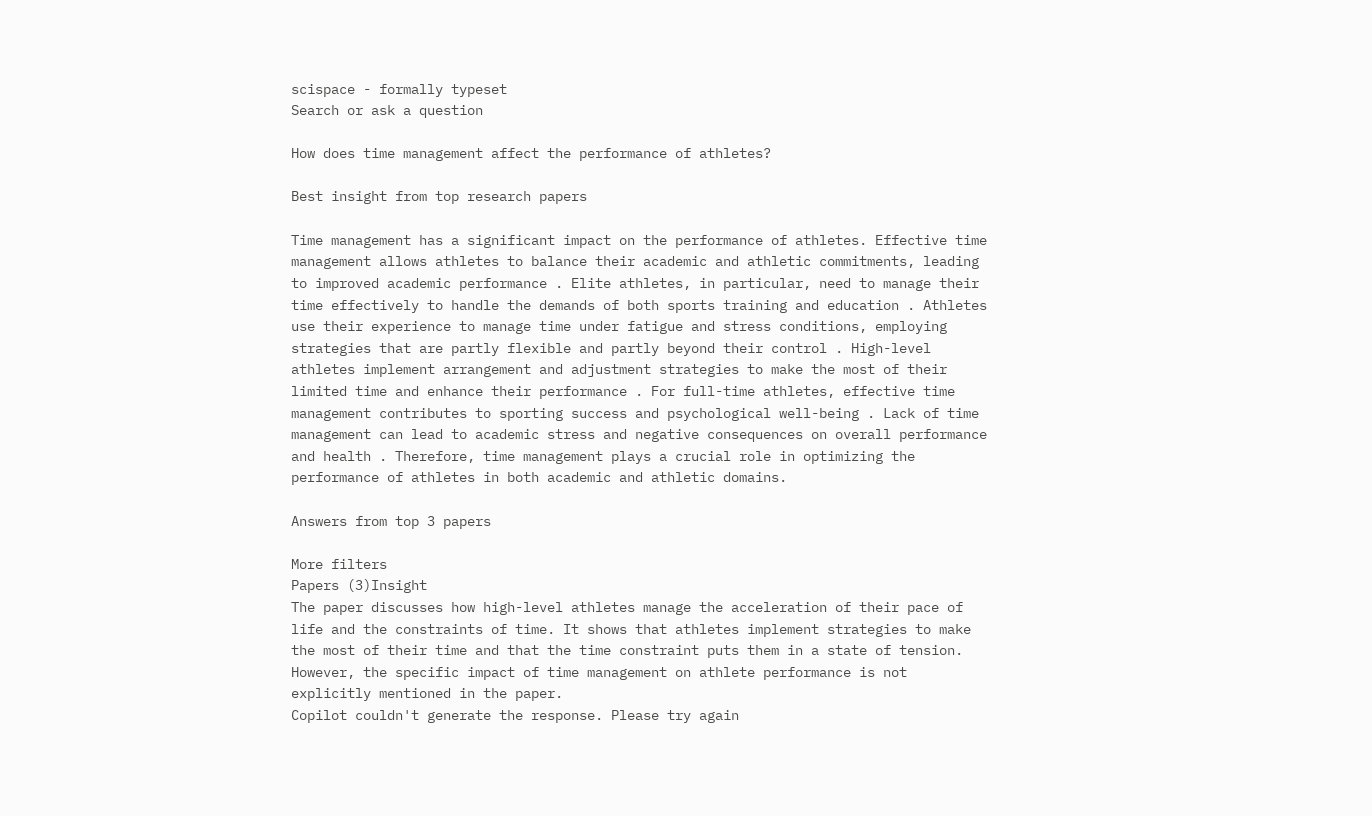scispace - formally typeset
Search or ask a question

How does time management affect the performance of athletes?

Best insight from top research papers

Time management has a significant impact on the performance of athletes. Effective time management allows athletes to balance their academic and athletic commitments, leading to improved academic performance . Elite athletes, in particular, need to manage their time effectively to handle the demands of both sports training and education . Athletes use their experience to manage time under fatigue and stress conditions, employing strategies that are partly flexible and partly beyond their control . High-level athletes implement arrangement and adjustment strategies to make the most of their limited time and enhance their performance . For full-time athletes, effective time management contributes to sporting success and psychological well-being . Lack of time management can lead to academic stress and negative consequences on overall performance and health . Therefore, time management plays a crucial role in optimizing the performance of athletes in both academic and athletic domains.

Answers from top 3 papers

More filters
Papers (3)Insight
The paper discusses how high-level athletes manage the acceleration of their pace of life and the constraints of time. It shows that athletes implement strategies to make the most of their time and that the time constraint puts them in a state of tension. However, the specific impact of time management on athlete performance is not explicitly mentioned in the paper.
Copilot couldn't generate the response. Please try again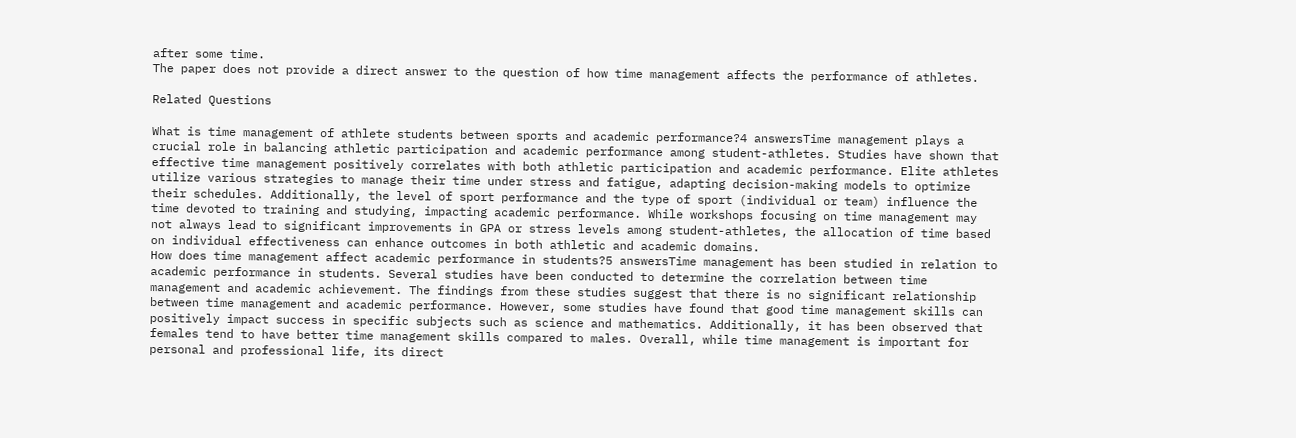after some time.
The paper does not provide a direct answer to the question of how time management affects the performance of athletes.

Related Questions

What is time management of athlete students between sports and academic performance?4 answersTime management plays a crucial role in balancing athletic participation and academic performance among student-athletes. Studies have shown that effective time management positively correlates with both athletic participation and academic performance. Elite athletes utilize various strategies to manage their time under stress and fatigue, adapting decision-making models to optimize their schedules. Additionally, the level of sport performance and the type of sport (individual or team) influence the time devoted to training and studying, impacting academic performance. While workshops focusing on time management may not always lead to significant improvements in GPA or stress levels among student-athletes, the allocation of time based on individual effectiveness can enhance outcomes in both athletic and academic domains.
How does time management affect academic performance in students?5 answersTime management has been studied in relation to academic performance in students. Several studies have been conducted to determine the correlation between time management and academic achievement. The findings from these studies suggest that there is no significant relationship between time management and academic performance. However, some studies have found that good time management skills can positively impact success in specific subjects such as science and mathematics. Additionally, it has been observed that females tend to have better time management skills compared to males. Overall, while time management is important for personal and professional life, its direct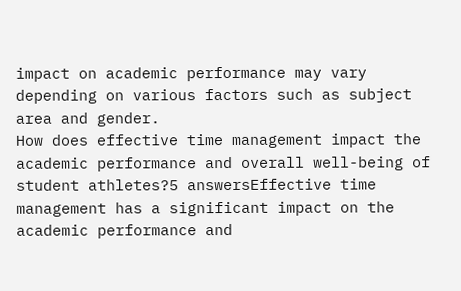impact on academic performance may vary depending on various factors such as subject area and gender.
How does effective time management impact the academic performance and overall well-being of student athletes?5 answersEffective time management has a significant impact on the academic performance and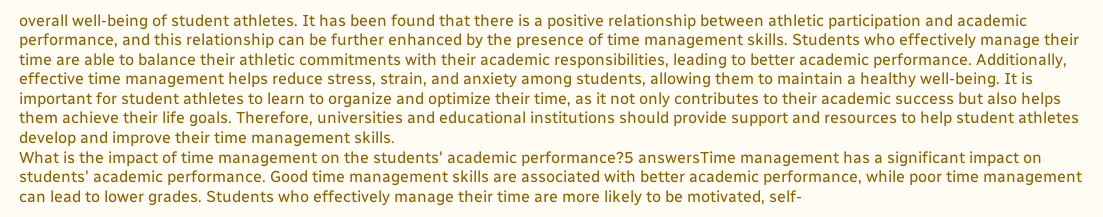overall well-being of student athletes. It has been found that there is a positive relationship between athletic participation and academic performance, and this relationship can be further enhanced by the presence of time management skills. Students who effectively manage their time are able to balance their athletic commitments with their academic responsibilities, leading to better academic performance. Additionally, effective time management helps reduce stress, strain, and anxiety among students, allowing them to maintain a healthy well-being. It is important for student athletes to learn to organize and optimize their time, as it not only contributes to their academic success but also helps them achieve their life goals. Therefore, universities and educational institutions should provide support and resources to help student athletes develop and improve their time management skills.
What is the impact of time management on the students' academic performance?5 answersTime management has a significant impact on students' academic performance. Good time management skills are associated with better academic performance, while poor time management can lead to lower grades. Students who effectively manage their time are more likely to be motivated, self-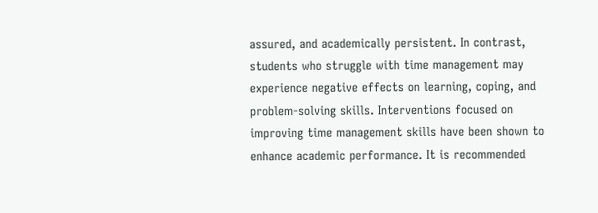assured, and academically persistent. In contrast, students who struggle with time management may experience negative effects on learning, coping, and problem-solving skills. Interventions focused on improving time management skills have been shown to enhance academic performance. It is recommended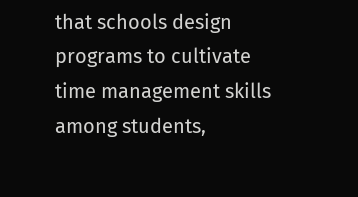that schools design programs to cultivate time management skills among students,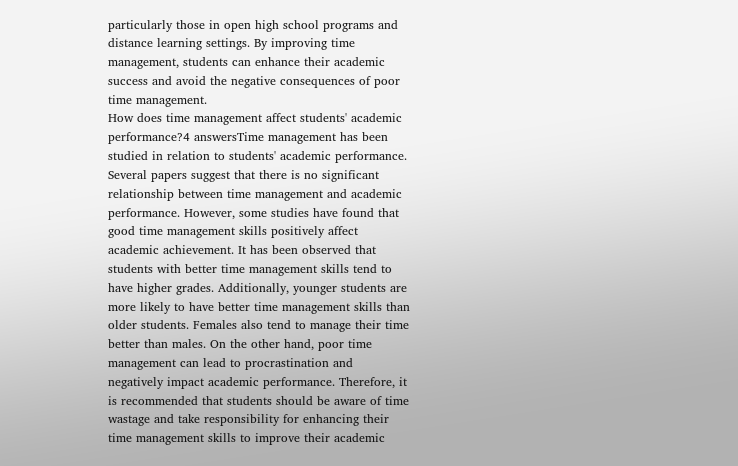particularly those in open high school programs and distance learning settings. By improving time management, students can enhance their academic success and avoid the negative consequences of poor time management.
How does time management affect students' academic performance?4 answersTime management has been studied in relation to students' academic performance. Several papers suggest that there is no significant relationship between time management and academic performance. However, some studies have found that good time management skills positively affect academic achievement. It has been observed that students with better time management skills tend to have higher grades. Additionally, younger students are more likely to have better time management skills than older students. Females also tend to manage their time better than males. On the other hand, poor time management can lead to procrastination and negatively impact academic performance. Therefore, it is recommended that students should be aware of time wastage and take responsibility for enhancing their time management skills to improve their academic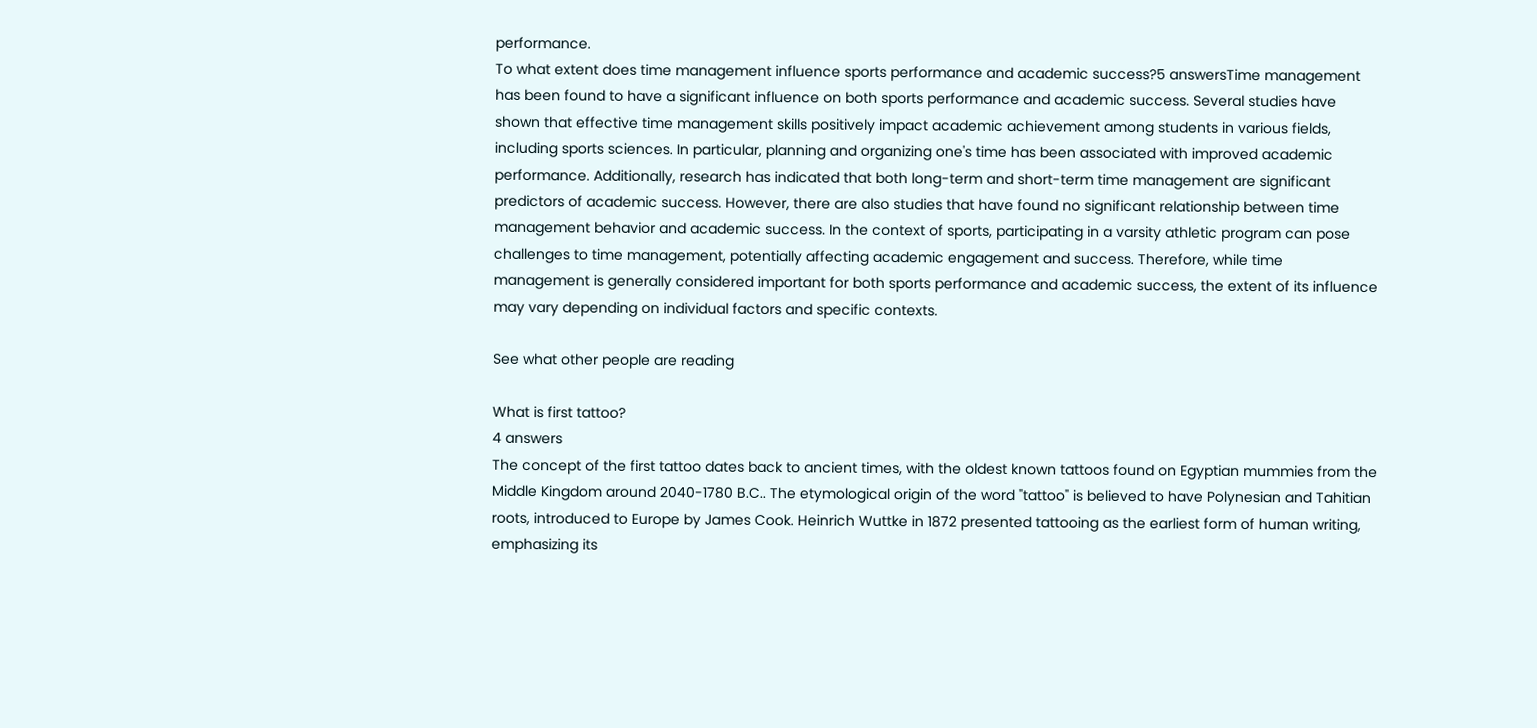performance.
To what extent does time management influence sports performance and academic success?5 answersTime management has been found to have a significant influence on both sports performance and academic success. Several studies have shown that effective time management skills positively impact academic achievement among students in various fields, including sports sciences. In particular, planning and organizing one's time has been associated with improved academic performance. Additionally, research has indicated that both long-term and short-term time management are significant predictors of academic success. However, there are also studies that have found no significant relationship between time management behavior and academic success. In the context of sports, participating in a varsity athletic program can pose challenges to time management, potentially affecting academic engagement and success. Therefore, while time management is generally considered important for both sports performance and academic success, the extent of its influence may vary depending on individual factors and specific contexts.

See what other people are reading

What is first tattoo?
4 answers
The concept of the first tattoo dates back to ancient times, with the oldest known tattoos found on Egyptian mummies from the Middle Kingdom around 2040-1780 B.C.. The etymological origin of the word "tattoo" is believed to have Polynesian and Tahitian roots, introduced to Europe by James Cook. Heinrich Wuttke in 1872 presented tattooing as the earliest form of human writing, emphasizing its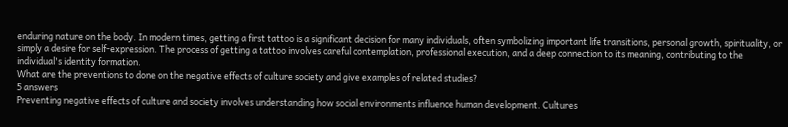enduring nature on the body. In modern times, getting a first tattoo is a significant decision for many individuals, often symbolizing important life transitions, personal growth, spirituality, or simply a desire for self-expression. The process of getting a tattoo involves careful contemplation, professional execution, and a deep connection to its meaning, contributing to the individual's identity formation.
What are the preventions to done on the negative effects of culture society and give examples of related studies?
5 answers
Preventing negative effects of culture and society involves understanding how social environments influence human development. Cultures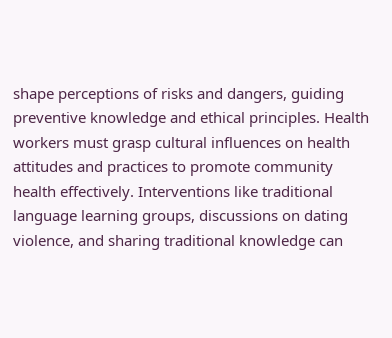shape perceptions of risks and dangers, guiding preventive knowledge and ethical principles. Health workers must grasp cultural influences on health attitudes and practices to promote community health effectively. Interventions like traditional language learning groups, discussions on dating violence, and sharing traditional knowledge can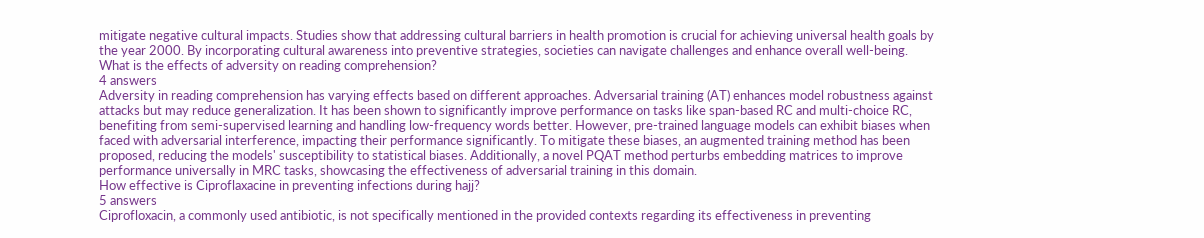mitigate negative cultural impacts. Studies show that addressing cultural barriers in health promotion is crucial for achieving universal health goals by the year 2000. By incorporating cultural awareness into preventive strategies, societies can navigate challenges and enhance overall well-being.
What is the effects of adversity on reading comprehension?
4 answers
Adversity in reading comprehension has varying effects based on different approaches. Adversarial training (AT) enhances model robustness against attacks but may reduce generalization. It has been shown to significantly improve performance on tasks like span-based RC and multi-choice RC, benefiting from semi-supervised learning and handling low-frequency words better. However, pre-trained language models can exhibit biases when faced with adversarial interference, impacting their performance significantly. To mitigate these biases, an augmented training method has been proposed, reducing the models' susceptibility to statistical biases. Additionally, a novel PQAT method perturbs embedding matrices to improve performance universally in MRC tasks, showcasing the effectiveness of adversarial training in this domain.
How effective is Ciproflaxacine in preventing infections during hajj?
5 answers
Ciprofloxacin, a commonly used antibiotic, is not specifically mentioned in the provided contexts regarding its effectiveness in preventing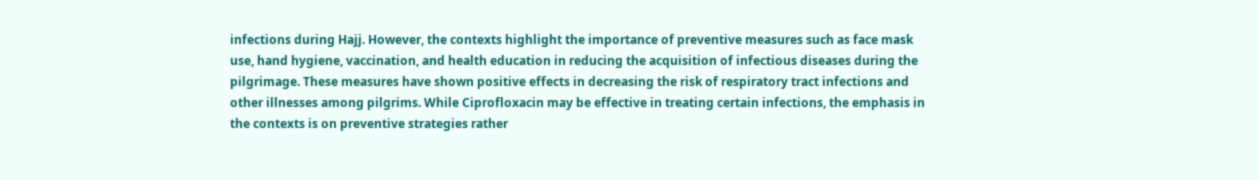infections during Hajj. However, the contexts highlight the importance of preventive measures such as face mask use, hand hygiene, vaccination, and health education in reducing the acquisition of infectious diseases during the pilgrimage. These measures have shown positive effects in decreasing the risk of respiratory tract infections and other illnesses among pilgrims. While Ciprofloxacin may be effective in treating certain infections, the emphasis in the contexts is on preventive strategies rather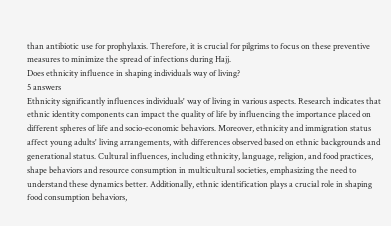than antibiotic use for prophylaxis. Therefore, it is crucial for pilgrims to focus on these preventive measures to minimize the spread of infections during Hajj.
Does ethnicity influence in shaping individuals way of living?
5 answers
Ethnicity significantly influences individuals' way of living in various aspects. Research indicates that ethnic identity components can impact the quality of life by influencing the importance placed on different spheres of life and socio-economic behaviors. Moreover, ethnicity and immigration status affect young adults' living arrangements, with differences observed based on ethnic backgrounds and generational status. Cultural influences, including ethnicity, language, religion, and food practices, shape behaviors and resource consumption in multicultural societies, emphasizing the need to understand these dynamics better. Additionally, ethnic identification plays a crucial role in shaping food consumption behaviors,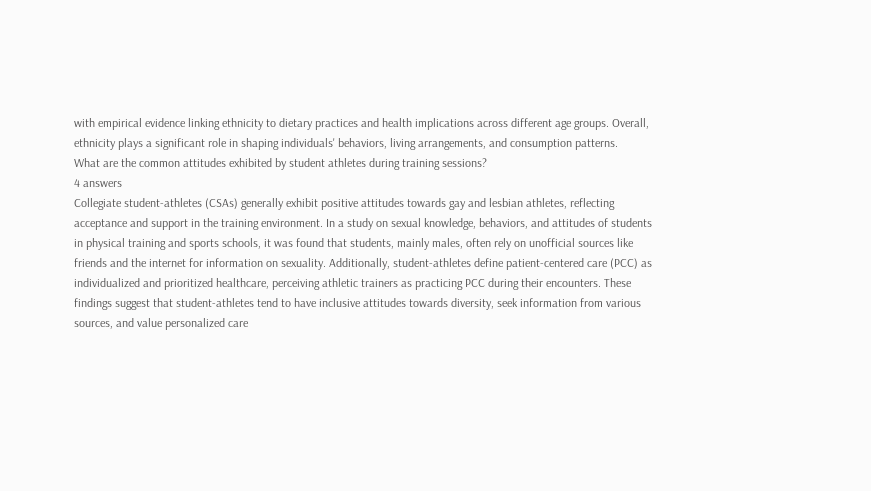with empirical evidence linking ethnicity to dietary practices and health implications across different age groups. Overall, ethnicity plays a significant role in shaping individuals' behaviors, living arrangements, and consumption patterns.
What are the common attitudes exhibited by student athletes during training sessions?
4 answers
Collegiate student-athletes (CSAs) generally exhibit positive attitudes towards gay and lesbian athletes, reflecting acceptance and support in the training environment. In a study on sexual knowledge, behaviors, and attitudes of students in physical training and sports schools, it was found that students, mainly males, often rely on unofficial sources like friends and the internet for information on sexuality. Additionally, student-athletes define patient-centered care (PCC) as individualized and prioritized healthcare, perceiving athletic trainers as practicing PCC during their encounters. These findings suggest that student-athletes tend to have inclusive attitudes towards diversity, seek information from various sources, and value personalized care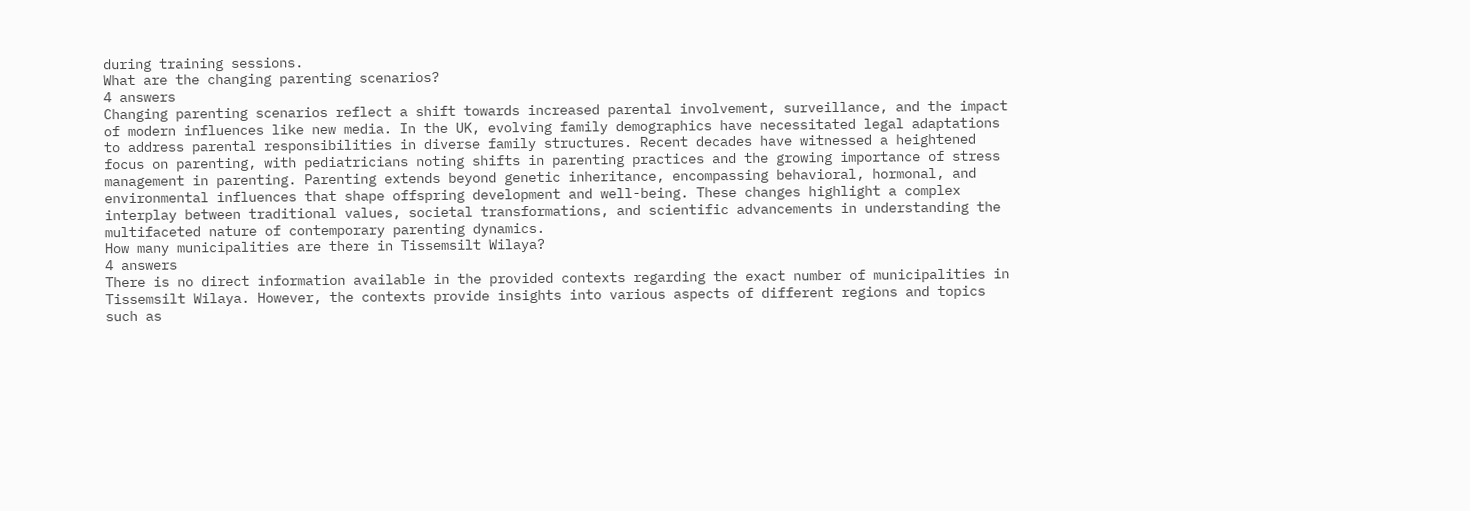during training sessions.
What are the changing parenting scenarios?
4 answers
Changing parenting scenarios reflect a shift towards increased parental involvement, surveillance, and the impact of modern influences like new media. In the UK, evolving family demographics have necessitated legal adaptations to address parental responsibilities in diverse family structures. Recent decades have witnessed a heightened focus on parenting, with pediatricians noting shifts in parenting practices and the growing importance of stress management in parenting. Parenting extends beyond genetic inheritance, encompassing behavioral, hormonal, and environmental influences that shape offspring development and well-being. These changes highlight a complex interplay between traditional values, societal transformations, and scientific advancements in understanding the multifaceted nature of contemporary parenting dynamics.
How many municipalities are there in Tissemsilt Wilaya?
4 answers
There is no direct information available in the provided contexts regarding the exact number of municipalities in Tissemsilt Wilaya. However, the contexts provide insights into various aspects of different regions and topics such as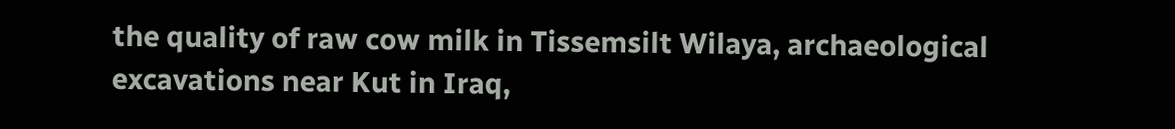the quality of raw cow milk in Tissemsilt Wilaya, archaeological excavations near Kut in Iraq,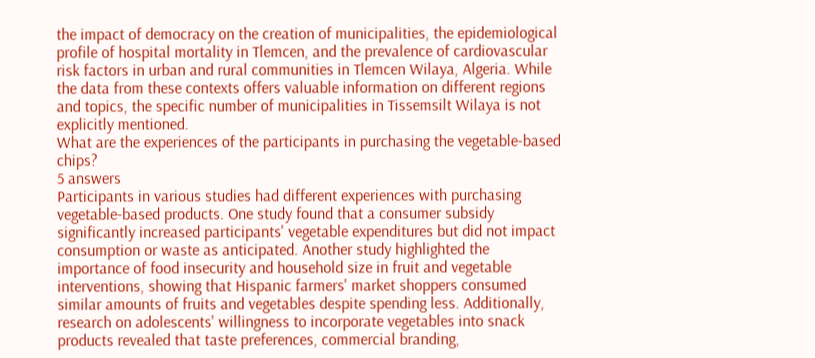the impact of democracy on the creation of municipalities, the epidemiological profile of hospital mortality in Tlemcen, and the prevalence of cardiovascular risk factors in urban and rural communities in Tlemcen Wilaya, Algeria. While the data from these contexts offers valuable information on different regions and topics, the specific number of municipalities in Tissemsilt Wilaya is not explicitly mentioned.
What are the experiences of the participants in purchasing the vegetable-based chips?
5 answers
Participants in various studies had different experiences with purchasing vegetable-based products. One study found that a consumer subsidy significantly increased participants' vegetable expenditures but did not impact consumption or waste as anticipated. Another study highlighted the importance of food insecurity and household size in fruit and vegetable interventions, showing that Hispanic farmers' market shoppers consumed similar amounts of fruits and vegetables despite spending less. Additionally, research on adolescents' willingness to incorporate vegetables into snack products revealed that taste preferences, commercial branding,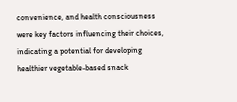convenience, and health consciousness were key factors influencing their choices, indicating a potential for developing healthier vegetable-based snack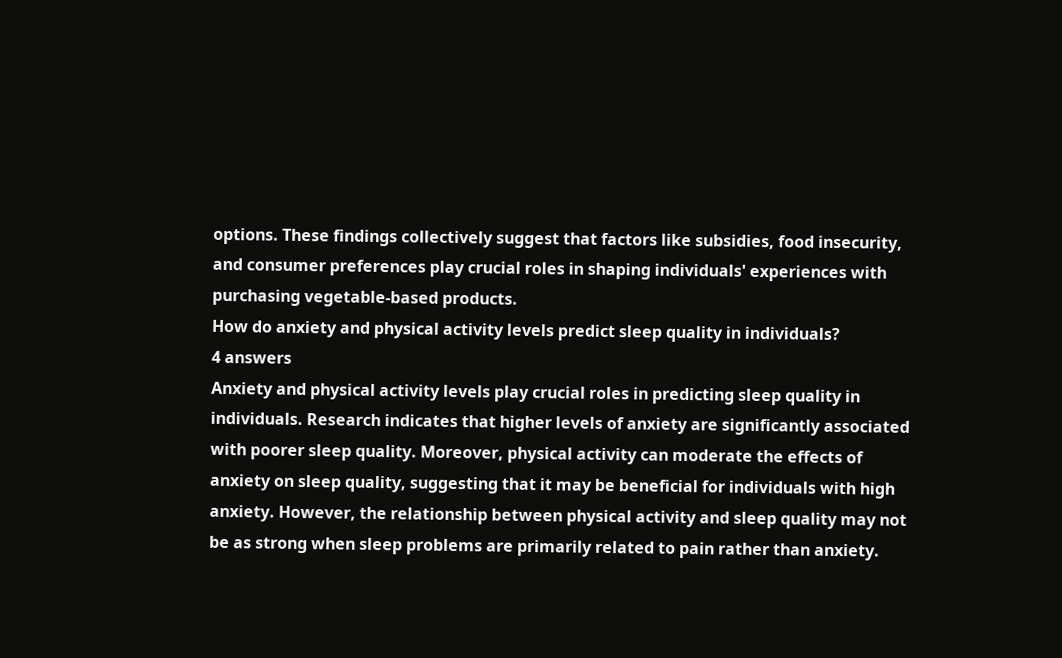options. These findings collectively suggest that factors like subsidies, food insecurity, and consumer preferences play crucial roles in shaping individuals' experiences with purchasing vegetable-based products.
How do anxiety and physical activity levels predict sleep quality in individuals?
4 answers
Anxiety and physical activity levels play crucial roles in predicting sleep quality in individuals. Research indicates that higher levels of anxiety are significantly associated with poorer sleep quality. Moreover, physical activity can moderate the effects of anxiety on sleep quality, suggesting that it may be beneficial for individuals with high anxiety. However, the relationship between physical activity and sleep quality may not be as strong when sleep problems are primarily related to pain rather than anxiety.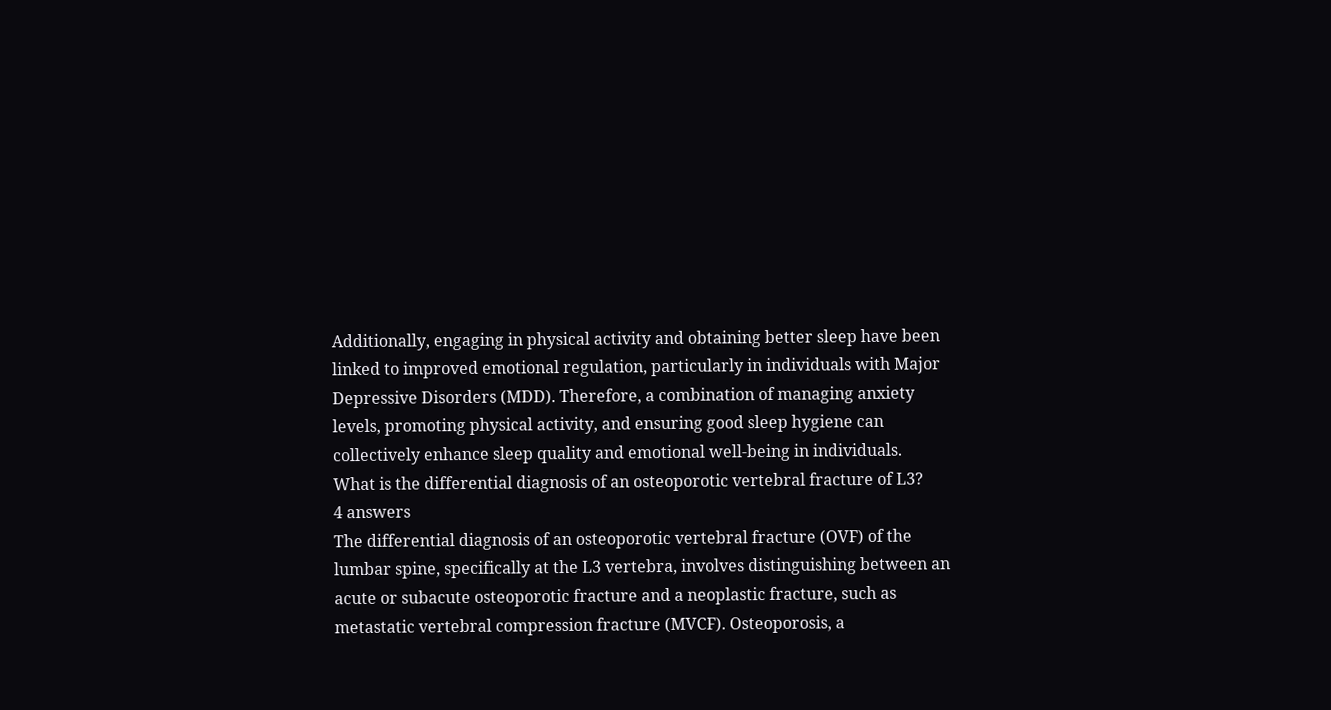Additionally, engaging in physical activity and obtaining better sleep have been linked to improved emotional regulation, particularly in individuals with Major Depressive Disorders (MDD). Therefore, a combination of managing anxiety levels, promoting physical activity, and ensuring good sleep hygiene can collectively enhance sleep quality and emotional well-being in individuals.
What is the differential diagnosis of an osteoporotic vertebral fracture of L3?
4 answers
The differential diagnosis of an osteoporotic vertebral fracture (OVF) of the lumbar spine, specifically at the L3 vertebra, involves distinguishing between an acute or subacute osteoporotic fracture and a neoplastic fracture, such as metastatic vertebral compression fracture (MVCF). Osteoporosis, a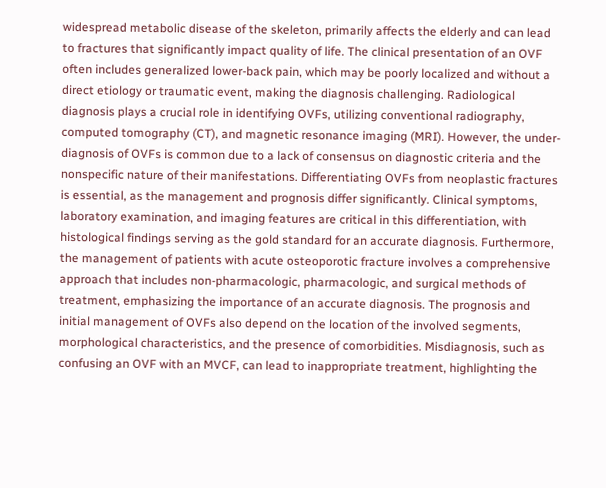widespread metabolic disease of the skeleton, primarily affects the elderly and can lead to fractures that significantly impact quality of life. The clinical presentation of an OVF often includes generalized lower-back pain, which may be poorly localized and without a direct etiology or traumatic event, making the diagnosis challenging. Radiological diagnosis plays a crucial role in identifying OVFs, utilizing conventional radiography, computed tomography (CT), and magnetic resonance imaging (MRI). However, the under-diagnosis of OVFs is common due to a lack of consensus on diagnostic criteria and the nonspecific nature of their manifestations. Differentiating OVFs from neoplastic fractures is essential, as the management and prognosis differ significantly. Clinical symptoms, laboratory examination, and imaging features are critical in this differentiation, with histological findings serving as the gold standard for an accurate diagnosis. Furthermore, the management of patients with acute osteoporotic fracture involves a comprehensive approach that includes non-pharmacologic, pharmacologic, and surgical methods of treatment, emphasizing the importance of an accurate diagnosis. The prognosis and initial management of OVFs also depend on the location of the involved segments, morphological characteristics, and the presence of comorbidities. Misdiagnosis, such as confusing an OVF with an MVCF, can lead to inappropriate treatment, highlighting the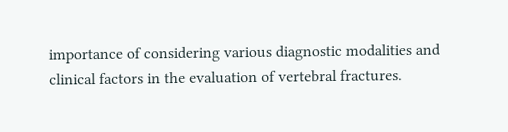importance of considering various diagnostic modalities and clinical factors in the evaluation of vertebral fractures.